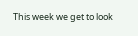This week we get to look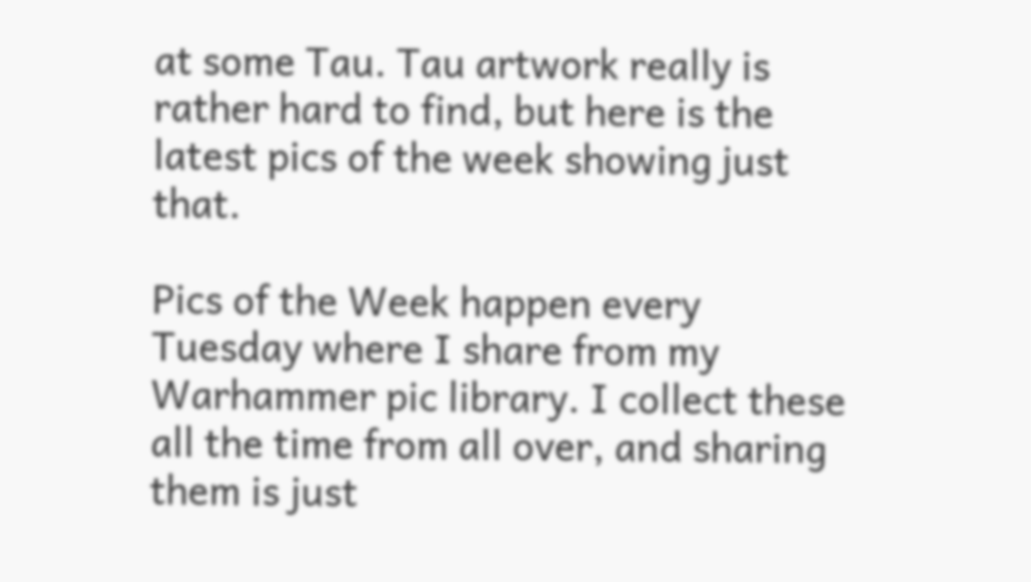at some Tau. Tau artwork really is rather hard to find, but here is the latest pics of the week showing just that.

Pics of the Week happen every Tuesday where I share from my Warhammer pic library. I collect these all the time from all over, and sharing them is just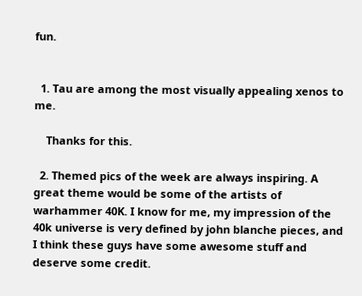fun.


  1. Tau are among the most visually appealing xenos to me.

    Thanks for this.

  2. Themed pics of the week are always inspiring. A great theme would be some of the artists of warhammer 40K. I know for me, my impression of the 40k universe is very defined by john blanche pieces, and I think these guys have some awesome stuff and deserve some credit.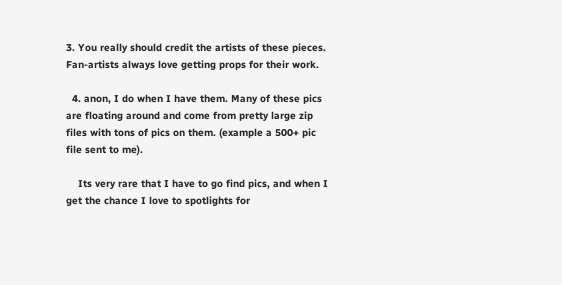3. You really should credit the artists of these pieces. Fan-artists always love getting props for their work.

  4. anon, I do when I have them. Many of these pics are floating around and come from pretty large zip files with tons of pics on them. (example a 500+ pic file sent to me).

    Its very rare that I have to go find pics, and when I get the chance I love to spotlights for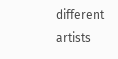different artists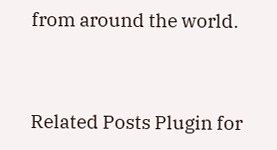from around the world.


Related Posts Plugin for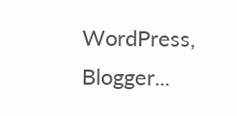WordPress, Blogger...